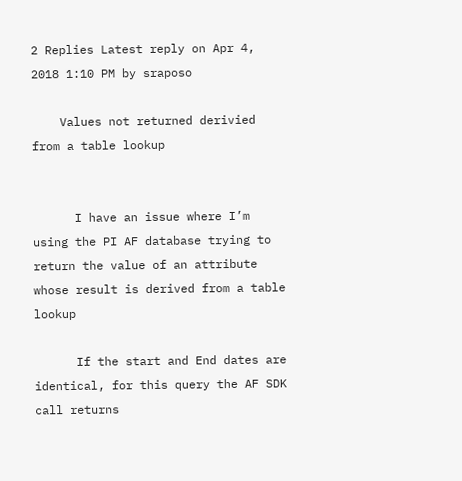2 Replies Latest reply on Apr 4, 2018 1:10 PM by sraposo

    Values not returned derivied from a table lookup


      I have an issue where I’m using the PI AF database trying to return the value of an attribute whose result is derived from a table lookup

      If the start and End dates are identical, for this query the AF SDK call returns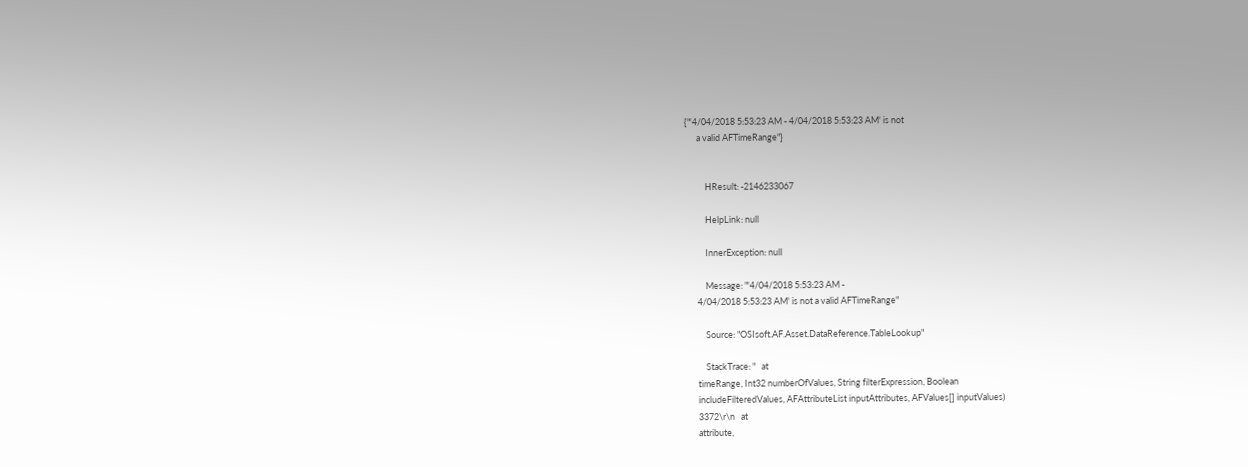{"'4/04/2018 5:53:23 AM - 4/04/2018 5:53:23 AM' is not
      a valid AFTimeRange"}


          HResult: -2146233067

          HelpLink: null

          InnerException: null

          Message: "'4/04/2018 5:53:23 AM -
      4/04/2018 5:53:23 AM' is not a valid AFTimeRange"

          Source: "OSIsoft.AF.Asset.DataReference.TableLookup"

          StackTrace: "   at
      timeRange, Int32 numberOfValues, String filterExpression, Boolean
      includeFilteredValues, AFAttributeList inputAttributes, AFValues[] inputValues)
      3372\r\n   at
      attribute,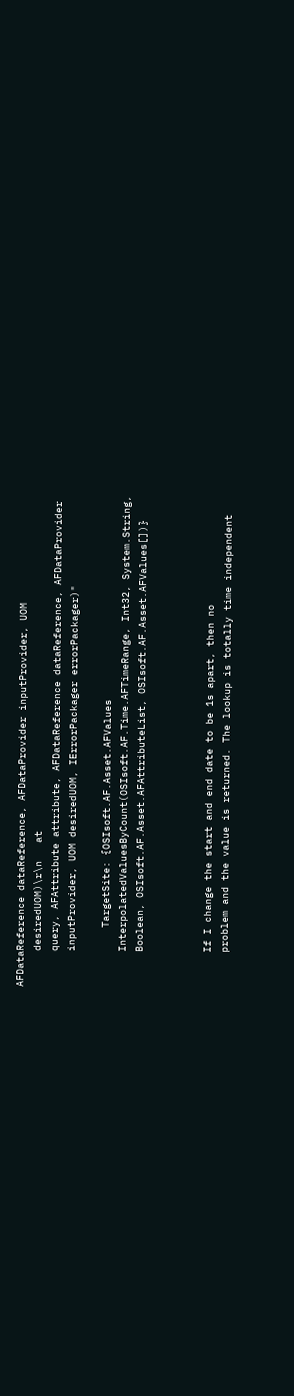AFDataReference dataReference, AFDataProvider inputProvider, UOM
      desiredUOM)\r\n   at
      query, AFAttribute attribute, AFDataReference dataReference, AFDataProvider
      inputProvider, UOM desiredUOM, IErrorPackager errorPackager)"

          TargetSite: {OSIsoft.AF.Asset.AFValues
      InterpolatedValuesByCount(OSIsoft.AF.Time.AFTimeRange, Int32, System.String,
      Boolean, OSIsoft.AF.Asset.AFAttributeList, OSIsoft.AF.Asset.AFValues[])}



      If I change the start and end date to be 1s apart, then no
      problem and the value is returned. The lookup is totally time independent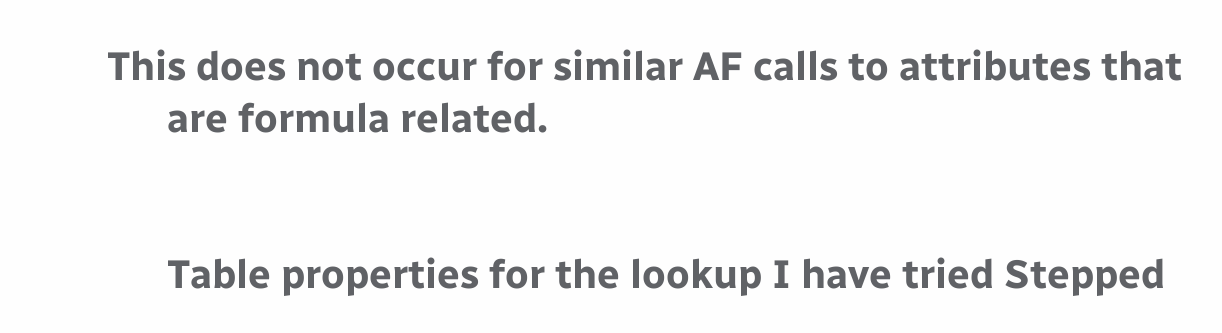This does not occur for similar AF calls to attributes that
      are formula related.


      Table properties for the lookup I have tried Stepped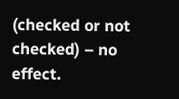(checked or not checked) – no effect.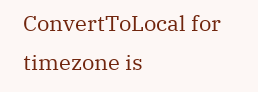ConvertToLocal for timezone is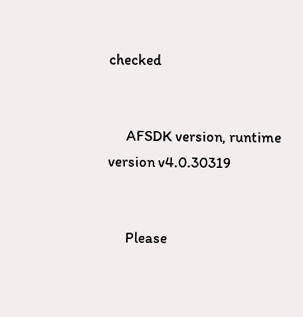checked


      AFSDK version, runtime version v4.0.30319


      Please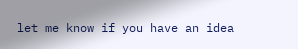let me know if you have an idea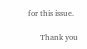for this issue.

      Thank you